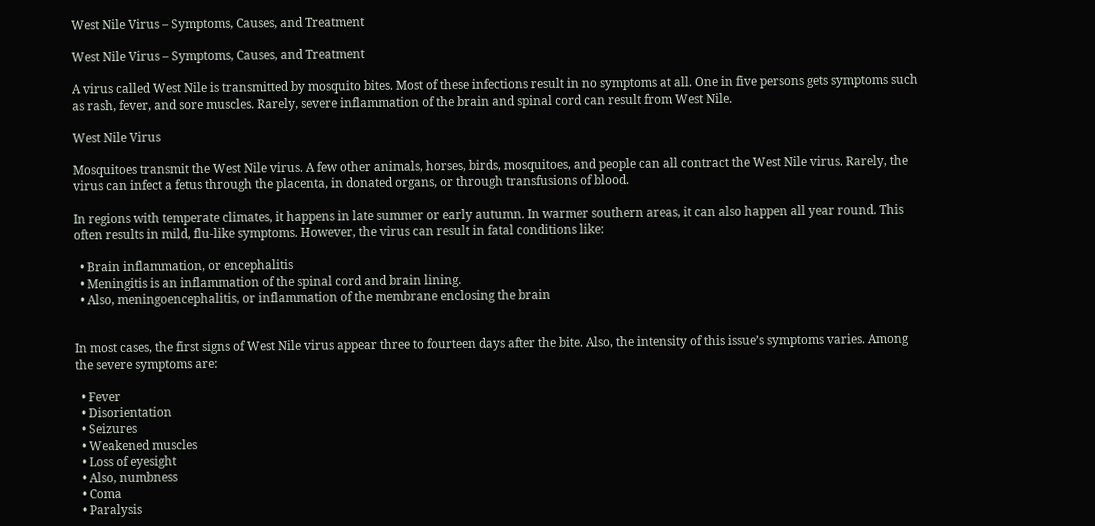West Nile Virus – Symptoms, Causes, and Treatment

West Nile Virus – Symptoms, Causes, and Treatment

A virus called West Nile is transmitted by mosquito bites. Most of these infections result in no symptoms at all. One in five persons gets symptoms such as rash, fever, and sore muscles. Rarely, severe inflammation of the brain and spinal cord can result from West Nile.

West Nile Virus

Mosquitoes transmit the West Nile virus. A few other animals, horses, birds, mosquitoes, and people can all contract the West Nile virus. Rarely, the virus can infect a fetus through the placenta, in donated organs, or through transfusions of blood.

In regions with temperate climates, it happens in late summer or early autumn. In warmer southern areas, it can also happen all year round. This often results in mild, flu-like symptoms. However, the virus can result in fatal conditions like:

  • Brain inflammation, or encephalitis
  • Meningitis is an inflammation of the spinal cord and brain lining.
  • Also, meningoencephalitis, or inflammation of the membrane enclosing the brain


In most cases, the first signs of West Nile virus appear three to fourteen days after the bite. Also, the intensity of this issue’s symptoms varies. Among the severe symptoms are:

  • Fever
  • Disorientation
  • Seizures
  • Weakened muscles
  • Loss of eyesight
  • Also, numbness
  • Coma
  • Paralysis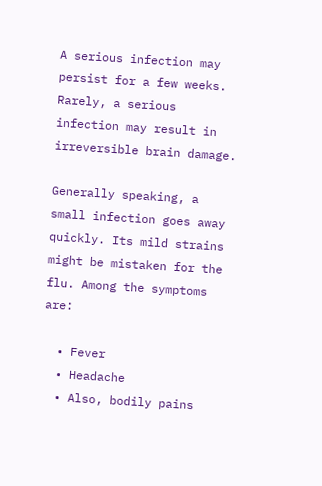A serious infection may persist for a few weeks. Rarely, a serious infection may result in irreversible brain damage.

Generally speaking, a small infection goes away quickly. Its mild strains might be mistaken for the flu. Among the symptoms are:

  • Fever
  • Headache
  • Also, bodily pains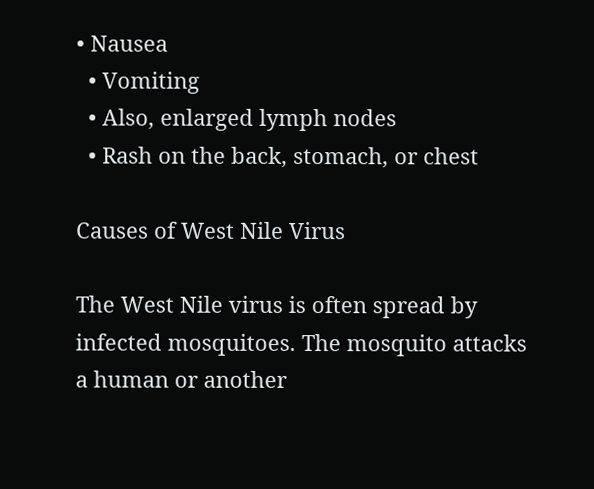• Nausea
  • Vomiting
  • Also, enlarged lymph nodes
  • Rash on the back, stomach, or chest

Causes of West Nile Virus

The West Nile virus is often spread by infected mosquitoes. The mosquito attacks a human or another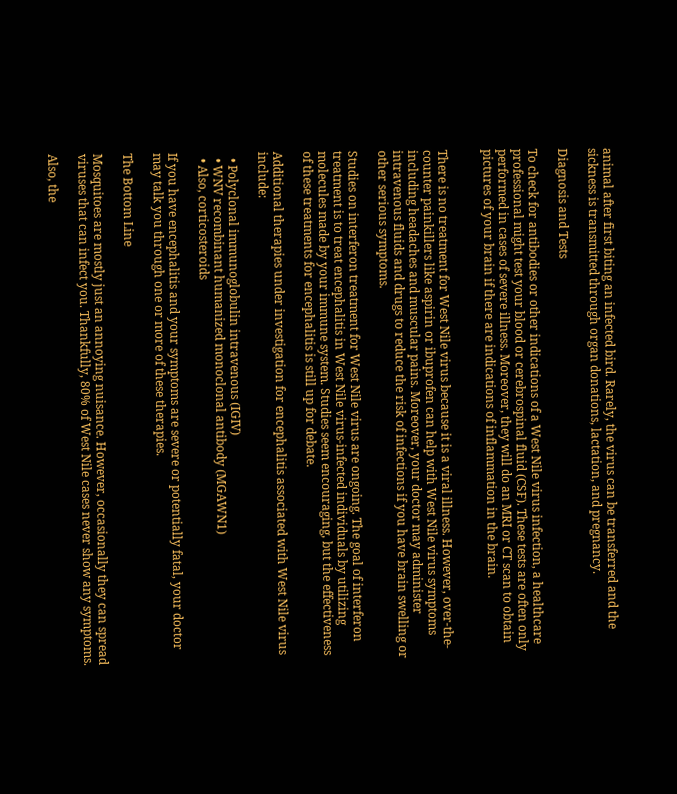animal after first biting an infected bird. Rarely, the virus can be transferred and the sickness is transmitted through organ donations, lactation, and pregnancy.

Diagnosis and Tests

To check for antibodies or other indications of a West Nile virus infection, a healthcare professional might test your blood or cerebrospinal fluid (CSF). These tests are often only performed in cases of severe illness. Moreover, they will do an MRI or CT scan to obtain pictures of your brain if there are indications of inflammation in the brain.


There is no treatment for West Nile virus because it is a viral illness. However, over-the-counter painkillers like aspirin or ibuprofen can help with West Nile virus symptoms including headaches and muscular pains. Moreover, your doctor may administer intravenous fluids and drugs to reduce the risk of infections if you have brain swelling or other serious symptoms.

Studies on interferon treatment for West Nile virus are ongoing. The goal of interferon treatment is to treat encephalitis in West Nile virus-infected individuals by utilizing molecules made by your immune system. Studies seem encouraging, but the effectiveness of these treatments for encephalitis is still up for debate.

Additional therapies under investigation for encephalitis associated with West Nile virus include:

  • Polyclonal immunoglobulin intravenous (IGIV)
  • WNV recombinant humanized monoclonal antibody (MGAWN1)
  • Also, corticosteroids

If you have encephalitis and your symptoms are severe or potentially fatal, your doctor may talk you through one or more of these therapies.

The Bottom Line

Mosquitoes are mostly just an annoying nuisance. However, occasionally they can spread viruses that can infect you. Thankfully, 80% of West Nile cases never show any symptoms.

Also, the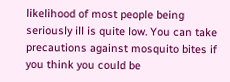likelihood of most people being seriously ill is quite low. You can take precautions against mosquito bites if you think you could be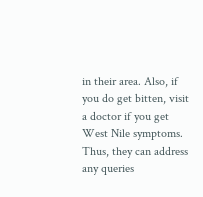in their area. Also, if you do get bitten, visit a doctor if you get West Nile symptoms. Thus, they can address any queries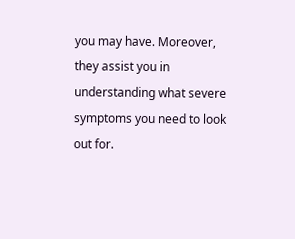you may have. Moreover, they assist you in understanding what severe symptoms you need to look out for.